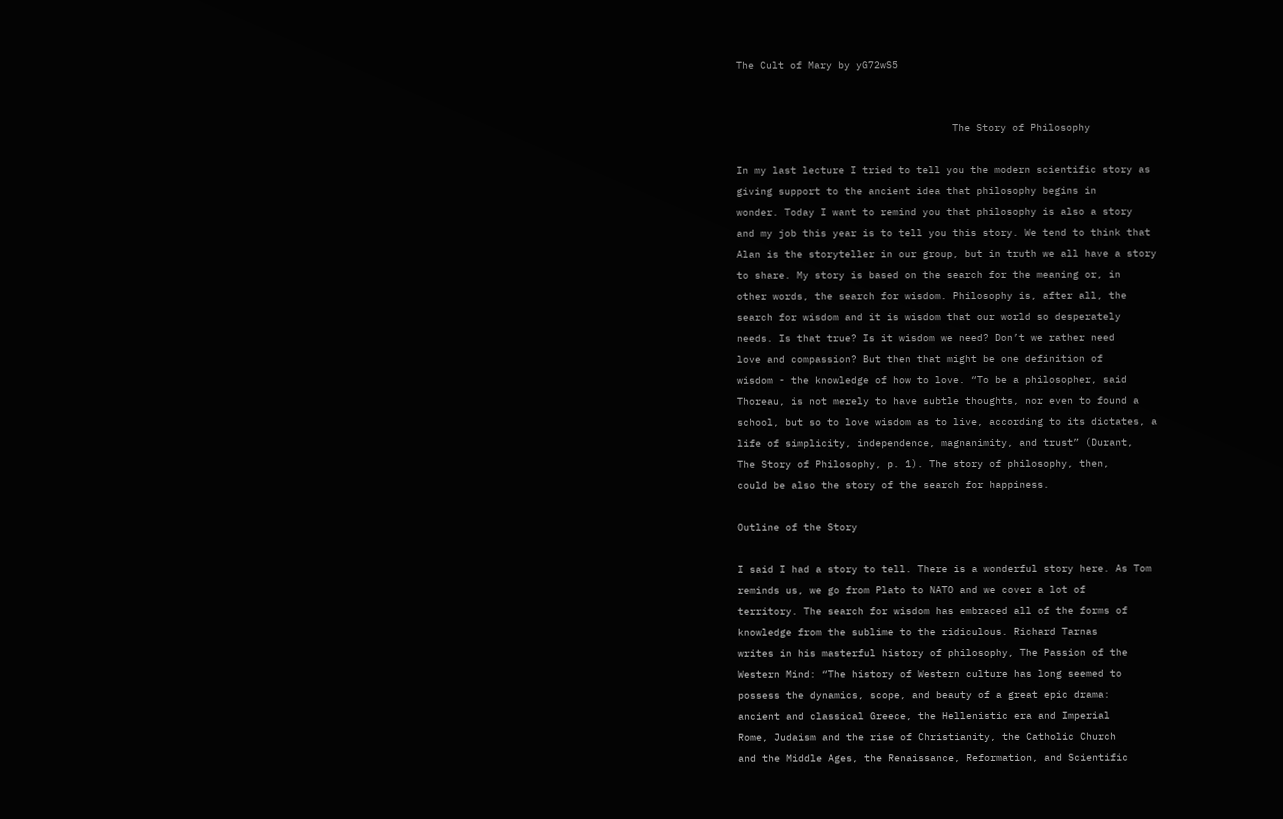The Cult of Mary by yG72wS5


                                    The Story of Philosophy

In my last lecture I tried to tell you the modern scientific story as
giving support to the ancient idea that philosophy begins in
wonder. Today I want to remind you that philosophy is also a story
and my job this year is to tell you this story. We tend to think that
Alan is the storyteller in our group, but in truth we all have a story
to share. My story is based on the search for the meaning or, in
other words, the search for wisdom. Philosophy is, after all, the
search for wisdom and it is wisdom that our world so desperately
needs. Is that true? Is it wisdom we need? Don’t we rather need
love and compassion? But then that might be one definition of
wisdom - the knowledge of how to love. “To be a philosopher, said
Thoreau, is not merely to have subtle thoughts, nor even to found a
school, but so to love wisdom as to live, according to its dictates, a
life of simplicity, independence, magnanimity, and trust” (Durant,
The Story of Philosophy, p. 1). The story of philosophy, then,
could be also the story of the search for happiness.

Outline of the Story

I said I had a story to tell. There is a wonderful story here. As Tom
reminds us, we go from Plato to NATO and we cover a lot of
territory. The search for wisdom has embraced all of the forms of
knowledge from the sublime to the ridiculous. Richard Tarnas
writes in his masterful history of philosophy, The Passion of the
Western Mind: “The history of Western culture has long seemed to
possess the dynamics, scope, and beauty of a great epic drama:
ancient and classical Greece, the Hellenistic era and Imperial
Rome, Judaism and the rise of Christianity, the Catholic Church
and the Middle Ages, the Renaissance, Reformation, and Scientific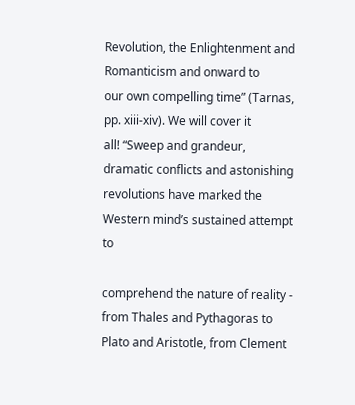Revolution, the Enlightenment and Romanticism and onward to
our own compelling time” (Tarnas, pp. xiii-xiv). We will cover it
all! “Sweep and grandeur, dramatic conflicts and astonishing
revolutions have marked the Western mind’s sustained attempt to

comprehend the nature of reality - from Thales and Pythagoras to
Plato and Aristotle, from Clement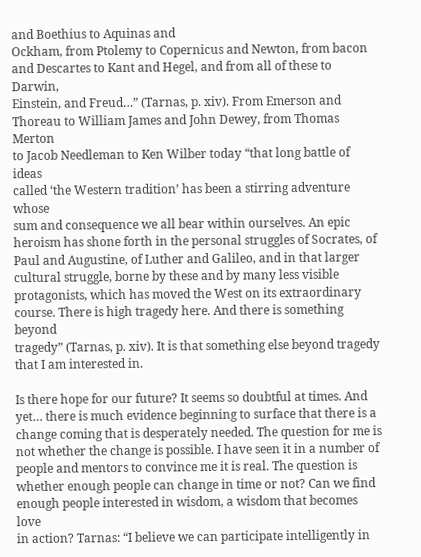and Boethius to Aquinas and
Ockham, from Ptolemy to Copernicus and Newton, from bacon
and Descartes to Kant and Hegel, and from all of these to Darwin,
Einstein, and Freud…” (Tarnas, p. xiv). From Emerson and
Thoreau to William James and John Dewey, from Thomas Merton
to Jacob Needleman to Ken Wilber today “that long battle of ideas
called ‘the Western tradition’ has been a stirring adventure whose
sum and consequence we all bear within ourselves. An epic
heroism has shone forth in the personal struggles of Socrates, of
Paul and Augustine, of Luther and Galileo, and in that larger
cultural struggle, borne by these and by many less visible
protagonists, which has moved the West on its extraordinary
course. There is high tragedy here. And there is something beyond
tragedy” (Tarnas, p. xiv). It is that something else beyond tragedy
that I am interested in.

Is there hope for our future? It seems so doubtful at times. And
yet… there is much evidence beginning to surface that there is a
change coming that is desperately needed. The question for me is
not whether the change is possible. I have seen it in a number of
people and mentors to convince me it is real. The question is
whether enough people can change in time or not? Can we find
enough people interested in wisdom, a wisdom that becomes love
in action? Tarnas: “I believe we can participate intelligently in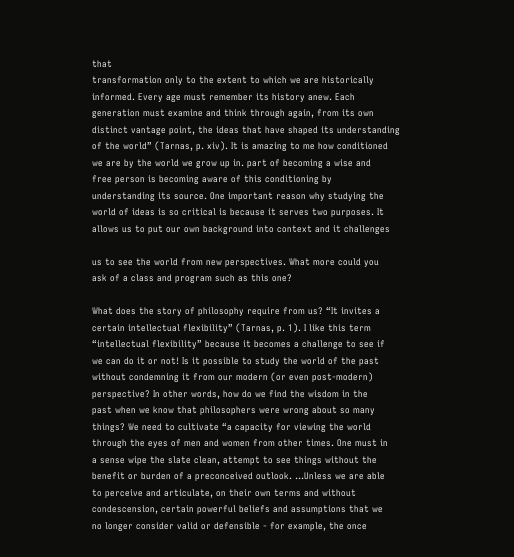that
transformation only to the extent to which we are historically
informed. Every age must remember its history anew. Each
generation must examine and think through again, from its own
distinct vantage point, the ideas that have shaped its understanding
of the world” (Tarnas, p. xiv). It is amazing to me how conditioned
we are by the world we grow up in. part of becoming a wise and
free person is becoming aware of this conditioning by
understanding its source. One important reason why studying the
world of ideas is so critical is because it serves two purposes. It
allows us to put our own background into context and it challenges

us to see the world from new perspectives. What more could you
ask of a class and program such as this one?

What does the story of philosophy require from us? “It invites a
certain intellectual flexibility” (Tarnas, p. 1). I like this term
“intellectual flexibility” because it becomes a challenge to see if
we can do it or not! Is it possible to study the world of the past
without condemning it from our modern (or even post-modern)
perspective? In other words, how do we find the wisdom in the
past when we know that philosophers were wrong about so many
things? We need to cultivate “a capacity for viewing the world
through the eyes of men and women from other times. One must in
a sense wipe the slate clean, attempt to see things without the
benefit or burden of a preconceived outlook. …Unless we are able
to perceive and articulate, on their own terms and without
condescension, certain powerful beliefs and assumptions that we
no longer consider valid or defensible - for example, the once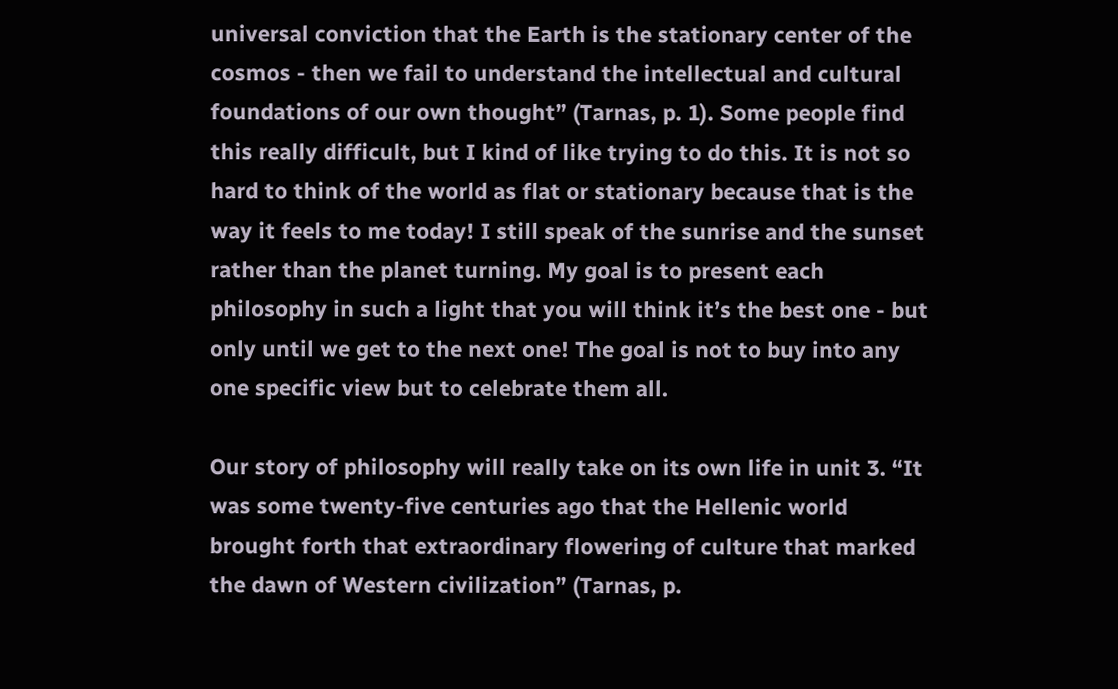universal conviction that the Earth is the stationary center of the
cosmos - then we fail to understand the intellectual and cultural
foundations of our own thought” (Tarnas, p. 1). Some people find
this really difficult, but I kind of like trying to do this. It is not so
hard to think of the world as flat or stationary because that is the
way it feels to me today! I still speak of the sunrise and the sunset
rather than the planet turning. My goal is to present each
philosophy in such a light that you will think it’s the best one - but
only until we get to the next one! The goal is not to buy into any
one specific view but to celebrate them all.

Our story of philosophy will really take on its own life in unit 3. “It
was some twenty-five centuries ago that the Hellenic world
brought forth that extraordinary flowering of culture that marked
the dawn of Western civilization” (Tarnas, p.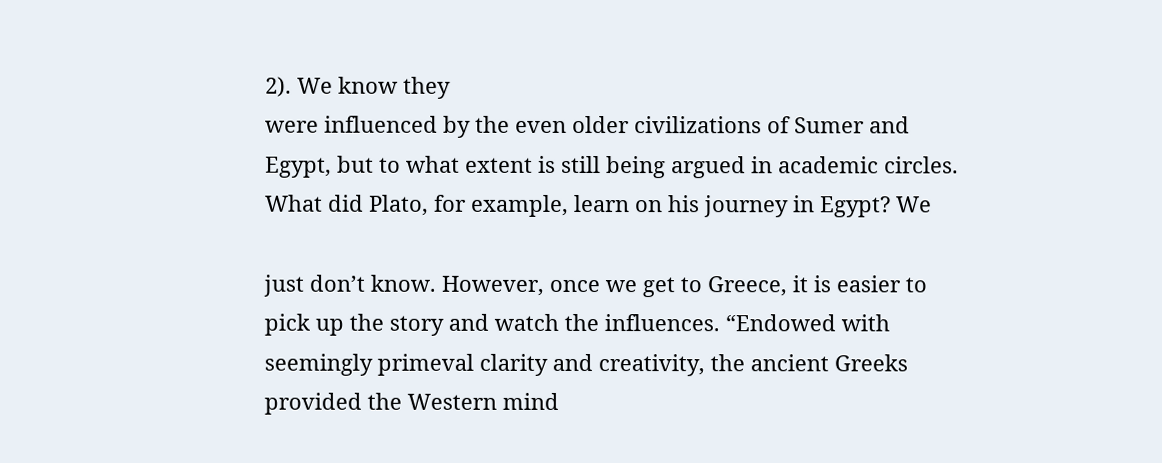2). We know they
were influenced by the even older civilizations of Sumer and
Egypt, but to what extent is still being argued in academic circles.
What did Plato, for example, learn on his journey in Egypt? We

just don’t know. However, once we get to Greece, it is easier to
pick up the story and watch the influences. “Endowed with
seemingly primeval clarity and creativity, the ancient Greeks
provided the Western mind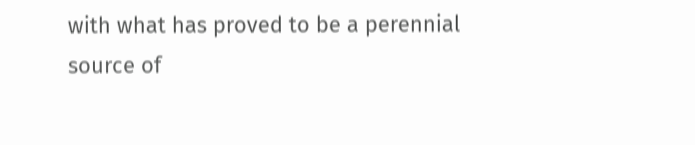with what has proved to be a perennial
source of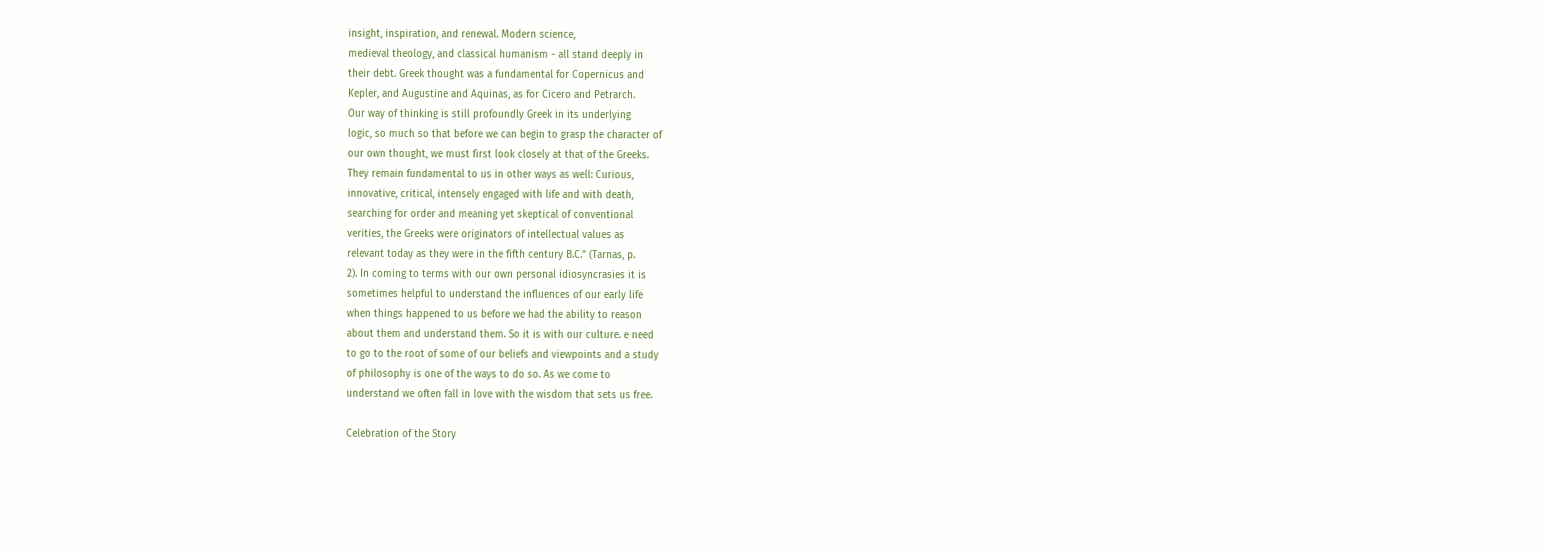insight, inspiration, and renewal. Modern science,
medieval theology, and classical humanism - all stand deeply in
their debt. Greek thought was a fundamental for Copernicus and
Kepler, and Augustine and Aquinas, as for Cicero and Petrarch.
Our way of thinking is still profoundly Greek in its underlying
logic, so much so that before we can begin to grasp the character of
our own thought, we must first look closely at that of the Greeks.
They remain fundamental to us in other ways as well: Curious,
innovative, critical, intensely engaged with life and with death,
searching for order and meaning yet skeptical of conventional
verities, the Greeks were originators of intellectual values as
relevant today as they were in the fifth century B.C.” (Tarnas, p.
2). In coming to terms with our own personal idiosyncrasies it is
sometimes helpful to understand the influences of our early life
when things happened to us before we had the ability to reason
about them and understand them. So it is with our culture. e need
to go to the root of some of our beliefs and viewpoints and a study
of philosophy is one of the ways to do so. As we come to
understand we often fall in love with the wisdom that sets us free.

Celebration of the Story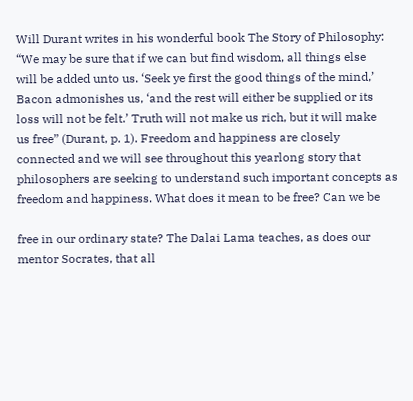Will Durant writes in his wonderful book The Story of Philosophy:
“We may be sure that if we can but find wisdom, all things else
will be added unto us. ‘Seek ye first the good things of the mind,’
Bacon admonishes us, ‘and the rest will either be supplied or its
loss will not be felt.’ Truth will not make us rich, but it will make
us free” (Durant, p. 1). Freedom and happiness are closely
connected and we will see throughout this yearlong story that
philosophers are seeking to understand such important concepts as
freedom and happiness. What does it mean to be free? Can we be

free in our ordinary state? The Dalai Lama teaches, as does our
mentor Socrates, that all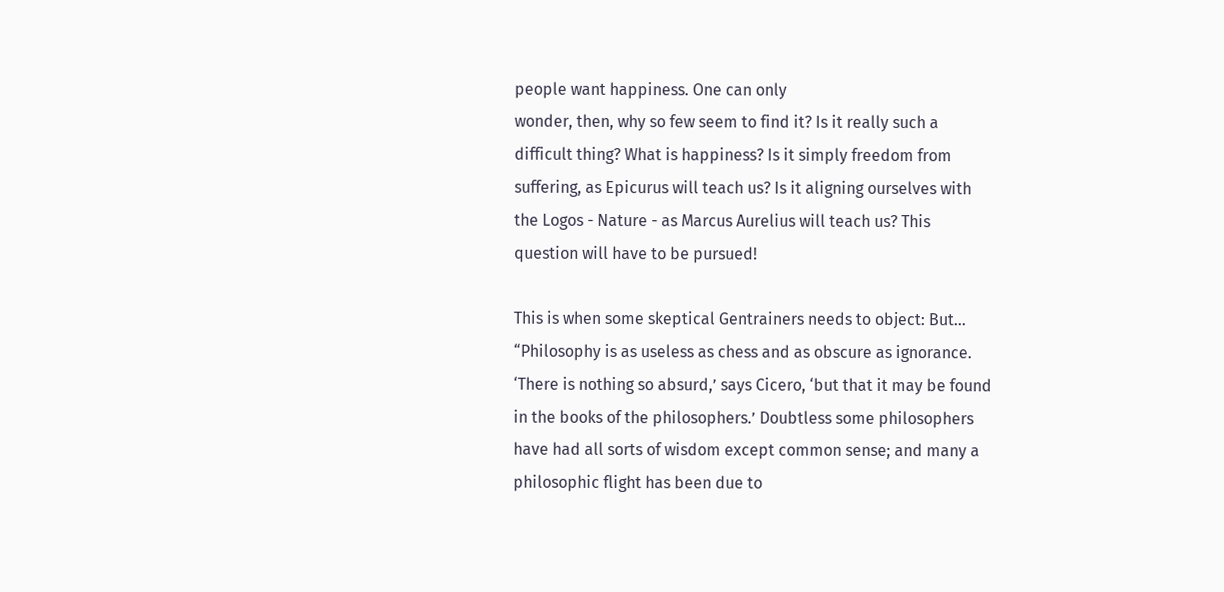people want happiness. One can only
wonder, then, why so few seem to find it? Is it really such a
difficult thing? What is happiness? Is it simply freedom from
suffering, as Epicurus will teach us? Is it aligning ourselves with
the Logos - Nature - as Marcus Aurelius will teach us? This
question will have to be pursued!

This is when some skeptical Gentrainers needs to object: But…
“Philosophy is as useless as chess and as obscure as ignorance.
‘There is nothing so absurd,’ says Cicero, ‘but that it may be found
in the books of the philosophers.’ Doubtless some philosophers
have had all sorts of wisdom except common sense; and many a
philosophic flight has been due to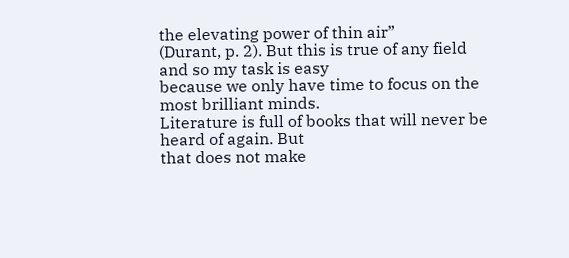the elevating power of thin air”
(Durant, p. 2). But this is true of any field and so my task is easy
because we only have time to focus on the most brilliant minds.
Literature is full of books that will never be heard of again. But
that does not make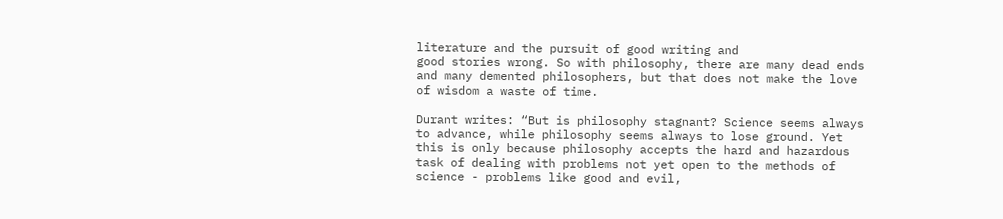literature and the pursuit of good writing and
good stories wrong. So with philosophy, there are many dead ends
and many demented philosophers, but that does not make the love
of wisdom a waste of time.

Durant writes: “But is philosophy stagnant? Science seems always
to advance, while philosophy seems always to lose ground. Yet
this is only because philosophy accepts the hard and hazardous
task of dealing with problems not yet open to the methods of
science - problems like good and evil,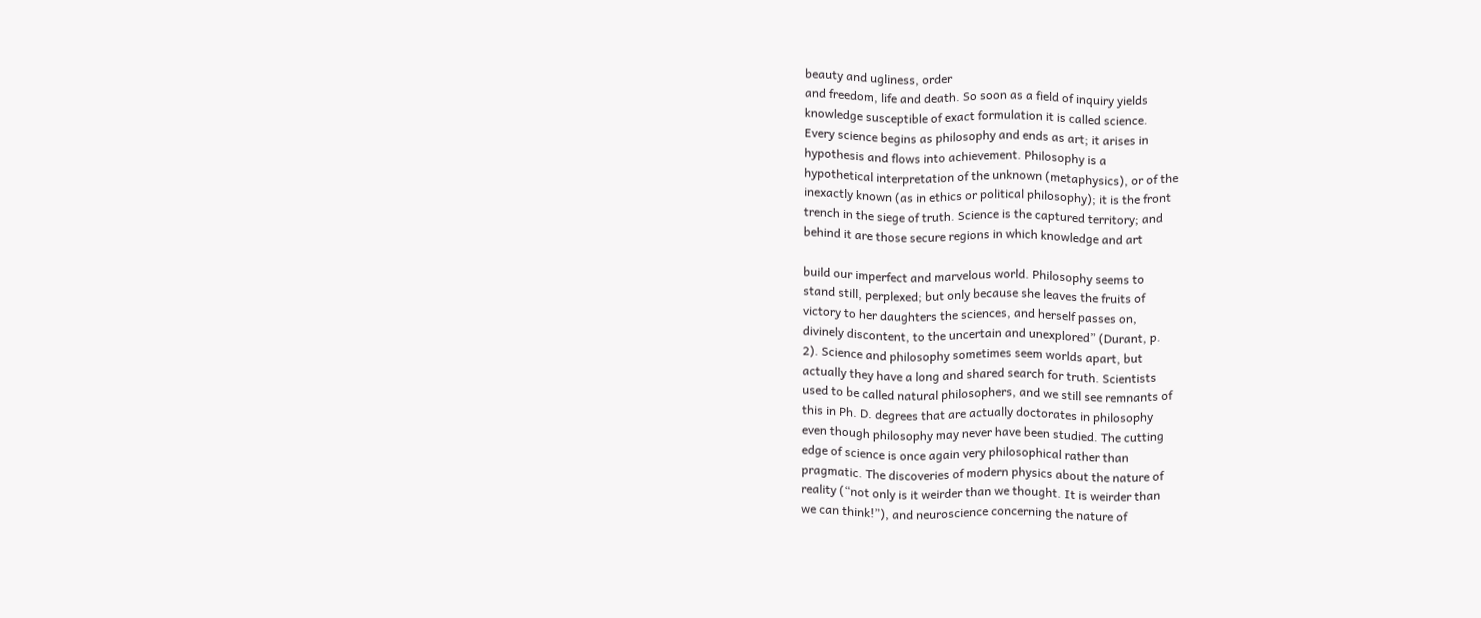beauty and ugliness, order
and freedom, life and death. So soon as a field of inquiry yields
knowledge susceptible of exact formulation it is called science.
Every science begins as philosophy and ends as art; it arises in
hypothesis and flows into achievement. Philosophy is a
hypothetical interpretation of the unknown (metaphysics), or of the
inexactly known (as in ethics or political philosophy); it is the front
trench in the siege of truth. Science is the captured territory; and
behind it are those secure regions in which knowledge and art

build our imperfect and marvelous world. Philosophy seems to
stand still, perplexed; but only because she leaves the fruits of
victory to her daughters the sciences, and herself passes on,
divinely discontent, to the uncertain and unexplored” (Durant, p.
2). Science and philosophy sometimes seem worlds apart, but
actually they have a long and shared search for truth. Scientists
used to be called natural philosophers, and we still see remnants of
this in Ph. D. degrees that are actually doctorates in philosophy
even though philosophy may never have been studied. The cutting
edge of science is once again very philosophical rather than
pragmatic. The discoveries of modern physics about the nature of
reality (“not only is it weirder than we thought. It is weirder than
we can think!”), and neuroscience concerning the nature of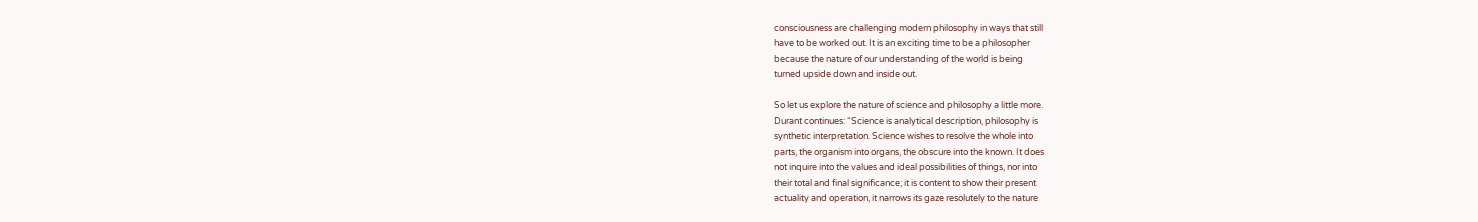consciousness are challenging modern philosophy in ways that still
have to be worked out. It is an exciting time to be a philosopher
because the nature of our understanding of the world is being
turned upside down and inside out.

So let us explore the nature of science and philosophy a little more.
Durant continues: “Science is analytical description, philosophy is
synthetic interpretation. Science wishes to resolve the whole into
parts, the organism into organs, the obscure into the known. It does
not inquire into the values and ideal possibilities of things, nor into
their total and final significance; it is content to show their present
actuality and operation, it narrows its gaze resolutely to the nature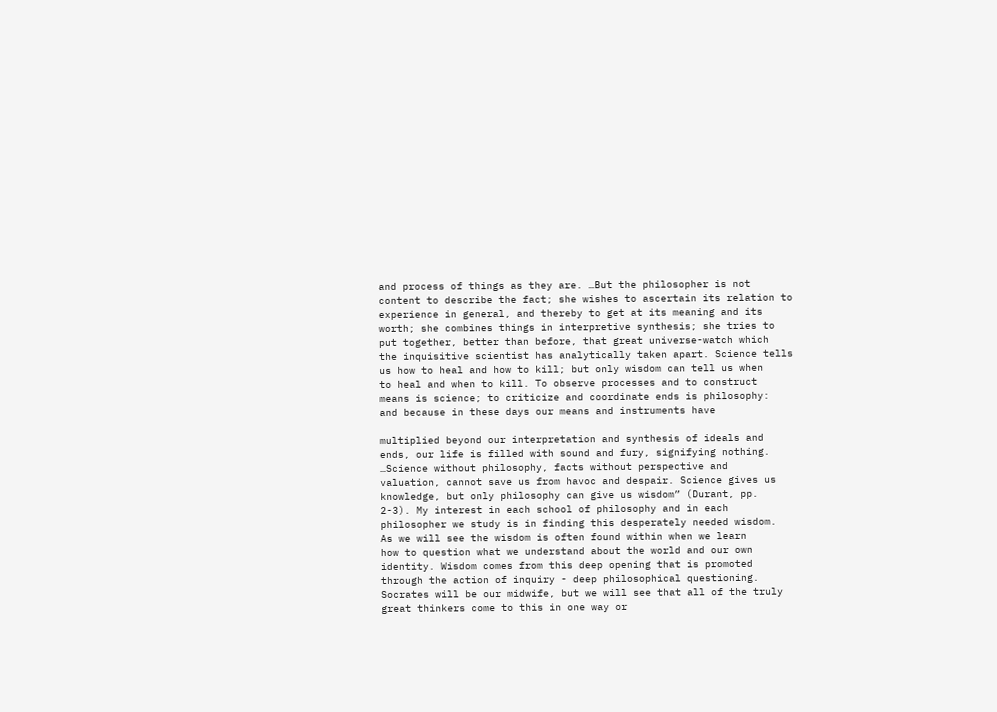and process of things as they are. …But the philosopher is not
content to describe the fact; she wishes to ascertain its relation to
experience in general, and thereby to get at its meaning and its
worth; she combines things in interpretive synthesis; she tries to
put together, better than before, that great universe-watch which
the inquisitive scientist has analytically taken apart. Science tells
us how to heal and how to kill; but only wisdom can tell us when
to heal and when to kill. To observe processes and to construct
means is science; to criticize and coordinate ends is philosophy:
and because in these days our means and instruments have

multiplied beyond our interpretation and synthesis of ideals and
ends, our life is filled with sound and fury, signifying nothing.
…Science without philosophy, facts without perspective and
valuation, cannot save us from havoc and despair. Science gives us
knowledge, but only philosophy can give us wisdom” (Durant, pp.
2-3). My interest in each school of philosophy and in each
philosopher we study is in finding this desperately needed wisdom.
As we will see the wisdom is often found within when we learn
how to question what we understand about the world and our own
identity. Wisdom comes from this deep opening that is promoted
through the action of inquiry - deep philosophical questioning.
Socrates will be our midwife, but we will see that all of the truly
great thinkers come to this in one way or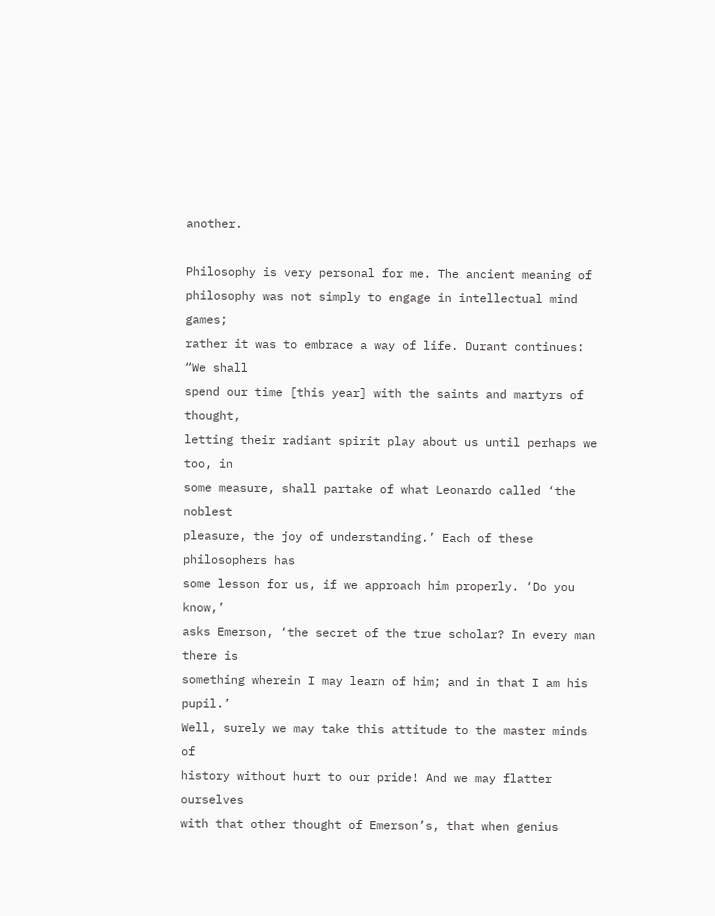another.

Philosophy is very personal for me. The ancient meaning of
philosophy was not simply to engage in intellectual mind games;
rather it was to embrace a way of life. Durant continues: “We shall
spend our time [this year] with the saints and martyrs of thought,
letting their radiant spirit play about us until perhaps we too, in
some measure, shall partake of what Leonardo called ‘the noblest
pleasure, the joy of understanding.’ Each of these philosophers has
some lesson for us, if we approach him properly. ‘Do you know,’
asks Emerson, ‘the secret of the true scholar? In every man there is
something wherein I may learn of him; and in that I am his pupil.’
Well, surely we may take this attitude to the master minds of
history without hurt to our pride! And we may flatter ourselves
with that other thought of Emerson’s, that when genius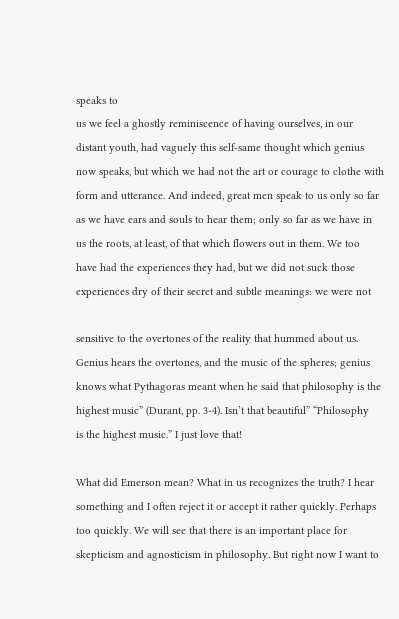speaks to
us we feel a ghostly reminiscence of having ourselves, in our
distant youth, had vaguely this self-same thought which genius
now speaks, but which we had not the art or courage to clothe with
form and utterance. And indeed, great men speak to us only so far
as we have ears and souls to hear them; only so far as we have in
us the roots, at least, of that which flowers out in them. We too
have had the experiences they had, but we did not suck those
experiences dry of their secret and subtle meanings: we were not

sensitive to the overtones of the reality that hummed about us.
Genius hears the overtones, and the music of the spheres; genius
knows what Pythagoras meant when he said that philosophy is the
highest music” (Durant, pp. 3-4). Isn’t that beautiful” “Philosophy
is the highest music.” I just love that!

What did Emerson mean? What in us recognizes the truth? I hear
something and I often reject it or accept it rather quickly. Perhaps
too quickly. We will see that there is an important place for
skepticism and agnosticism in philosophy. But right now I want to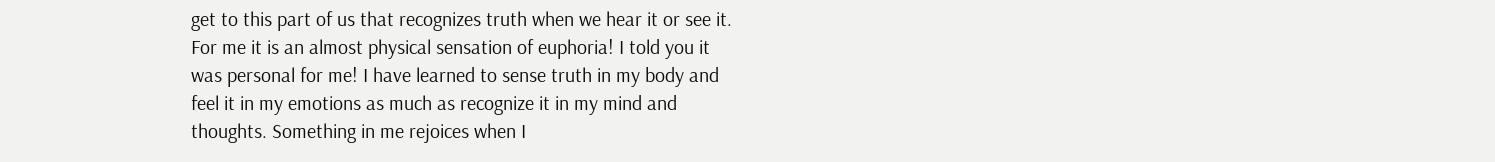get to this part of us that recognizes truth when we hear it or see it.
For me it is an almost physical sensation of euphoria! I told you it
was personal for me! I have learned to sense truth in my body and
feel it in my emotions as much as recognize it in my mind and
thoughts. Something in me rejoices when I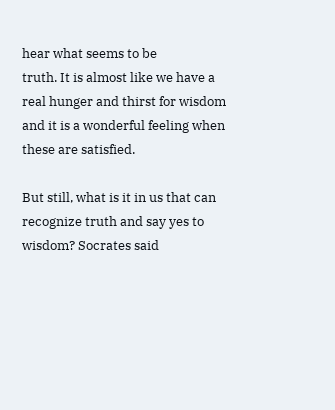hear what seems to be
truth. It is almost like we have a real hunger and thirst for wisdom
and it is a wonderful feeling when these are satisfied.

But still, what is it in us that can recognize truth and say yes to
wisdom? Socrates said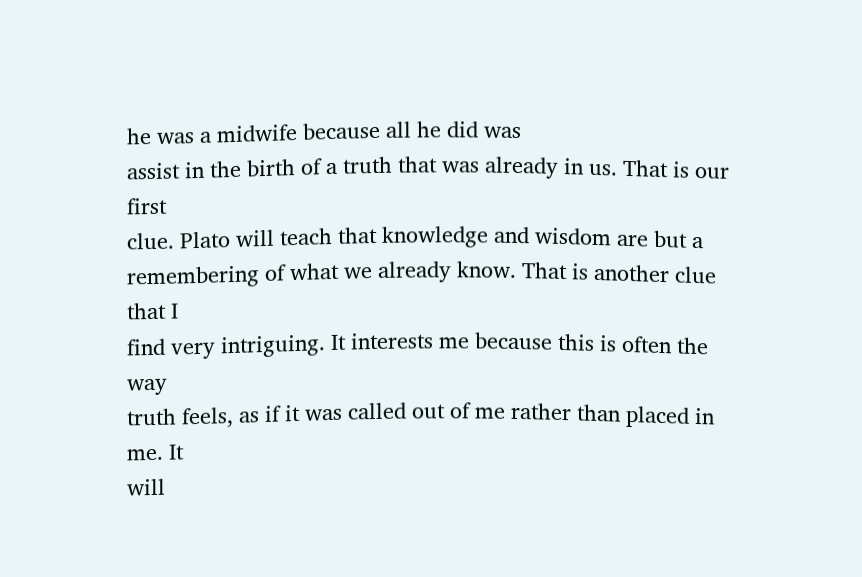he was a midwife because all he did was
assist in the birth of a truth that was already in us. That is our first
clue. Plato will teach that knowledge and wisdom are but a
remembering of what we already know. That is another clue that I
find very intriguing. It interests me because this is often the way
truth feels, as if it was called out of me rather than placed in me. It
will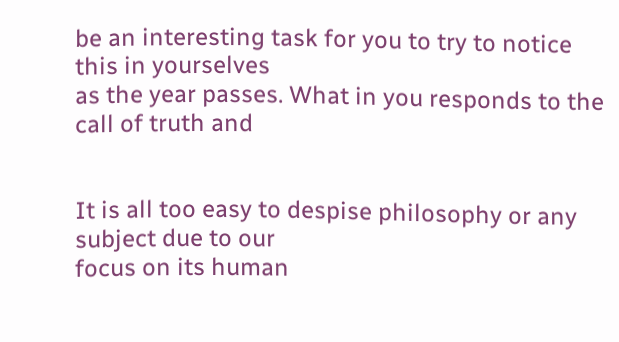be an interesting task for you to try to notice this in yourselves
as the year passes. What in you responds to the call of truth and


It is all too easy to despise philosophy or any subject due to our
focus on its human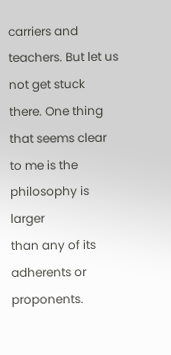carriers and teachers. But let us not get stuck
there. One thing that seems clear to me is the philosophy is larger
than any of its adherents or proponents.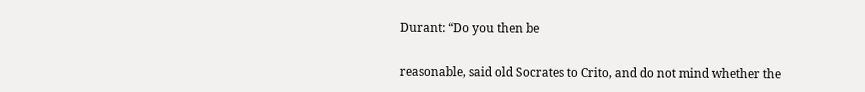Durant: “Do you then be

reasonable, said old Socrates to Crito, and do not mind whether the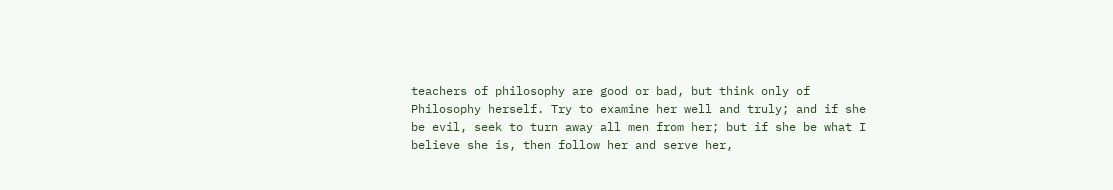teachers of philosophy are good or bad, but think only of
Philosophy herself. Try to examine her well and truly; and if she
be evil, seek to turn away all men from her; but if she be what I
believe she is, then follow her and serve her,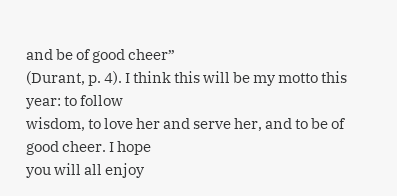and be of good cheer”
(Durant, p. 4). I think this will be my motto this year: to follow
wisdom, to love her and serve her, and to be of good cheer. I hope
you will all enjoy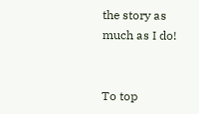the story as much as I do!


To top